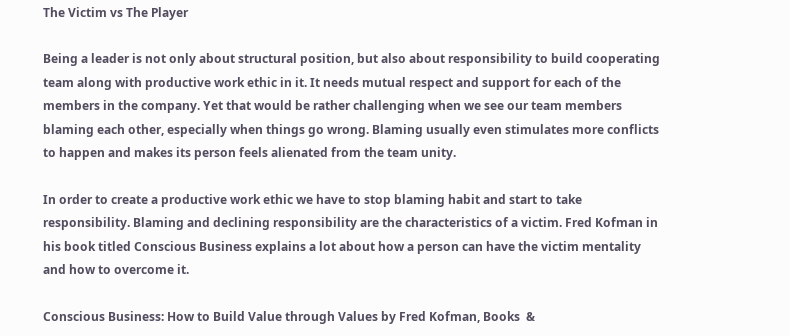The Victim vs The Player

Being a leader is not only about structural position, but also about responsibility to build cooperating team along with productive work ethic in it. It needs mutual respect and support for each of the members in the company. Yet that would be rather challenging when we see our team members blaming each other, especially when things go wrong. Blaming usually even stimulates more conflicts to happen and makes its person feels alienated from the team unity.

In order to create a productive work ethic we have to stop blaming habit and start to take responsibility. Blaming and declining responsibility are the characteristics of a victim. Fred Kofman in his book titled Conscious Business explains a lot about how a person can have the victim mentality and how to overcome it.

Conscious Business: How to Build Value through Values by Fred Kofman, Books  &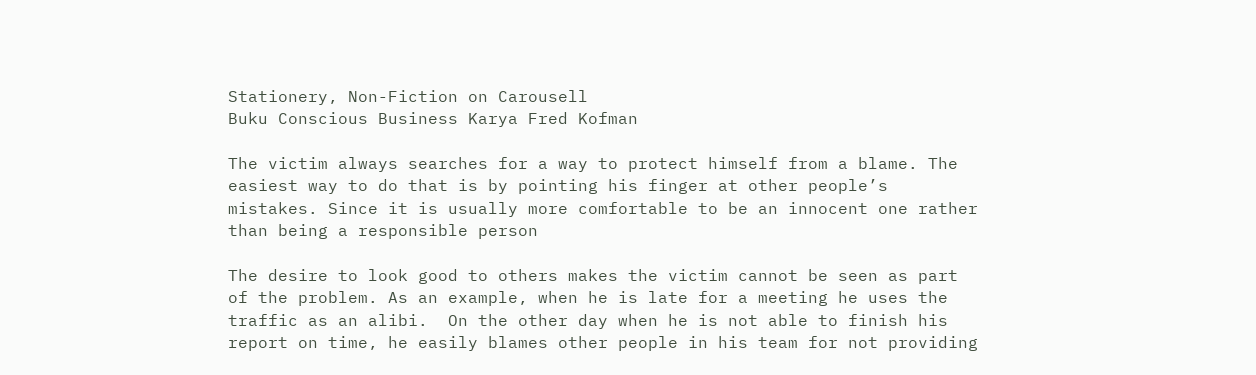Stationery, Non-Fiction on Carousell
Buku Conscious Business Karya Fred Kofman

The victim always searches for a way to protect himself from a blame. The easiest way to do that is by pointing his finger at other people’s mistakes. Since it is usually more comfortable to be an innocent one rather than being a responsible person

The desire to look good to others makes the victim cannot be seen as part of the problem. As an example, when he is late for a meeting he uses the traffic as an alibi.  On the other day when he is not able to finish his report on time, he easily blames other people in his team for not providing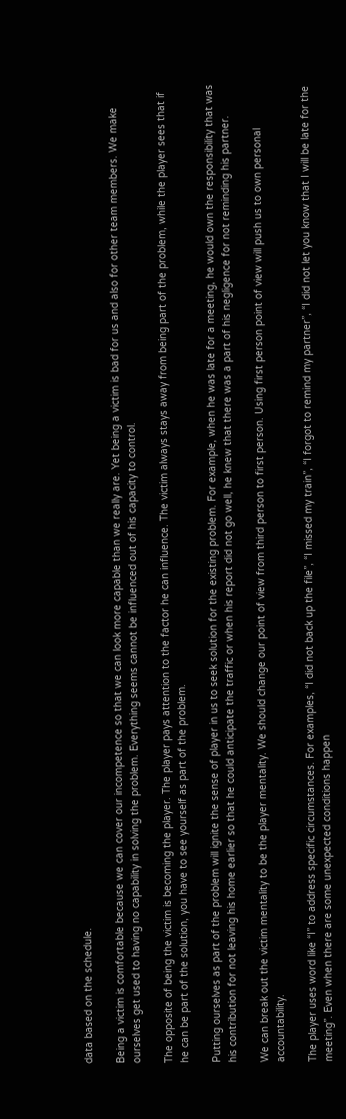data based on the schedule.

Being a victim is comfortable because we can cover our incompetence so that we can look more capable than we really are. Yet being a victim is bad for us and also for other team members. We make ourselves get used to having no capability in solving the problem. Everything seems cannot be influenced out of his capacity to control.

The opposite of being the victim is becoming the player. The player pays attention to the factor he can influence. The victim always stays away from being part of the problem, while the player sees that if he can be part of the solution, you have to see yourself as part of the problem.

Putting ourselves as part of the problem will ignite the sense of player in us to seek solution for the existing problem. For example, when he was late for a meeting, he would own the responsibility that was his contribution for not leaving his home earlier so that he could anticipate the traffic or when his report did not go well, he knew that there was a part of his negligence for not reminding his partner.

We can break out the victim mentality to be the player mentality. We should change our point of view from third person to first person. Using first person point of view will push us to own personal accountability.

The player uses word like “I” to address specific circumstances. For examples, “I did not back up the file”, “I missed my train”, “I forgot to remind my partner”, “I did not let you know that I will be late for the meeting”. Even when there are some unexpected conditions happen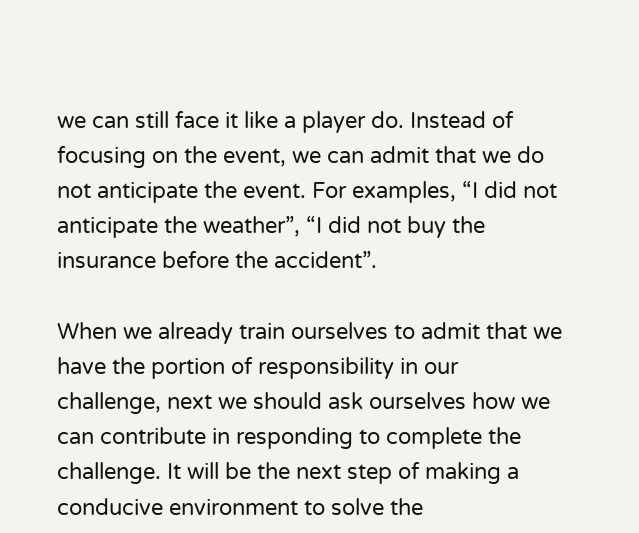we can still face it like a player do. Instead of focusing on the event, we can admit that we do not anticipate the event. For examples, “I did not anticipate the weather”, “I did not buy the insurance before the accident”.

When we already train ourselves to admit that we have the portion of responsibility in our challenge, next we should ask ourselves how we can contribute in responding to complete the challenge. It will be the next step of making a conducive environment to solve the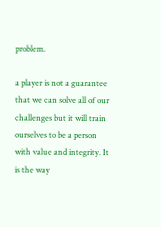problem.

a player is not a guarantee that we can solve all of our challenges but it will train ourselves to be a person with value and integrity. It is the way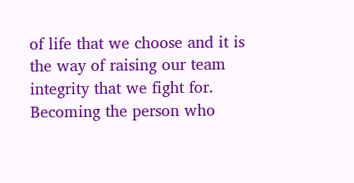of life that we choose and it is the way of raising our team integrity that we fight for. Becoming the person who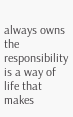always owns the responsibility is a way of life that makes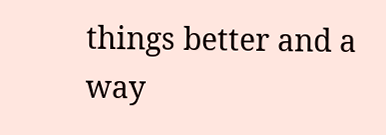things better and a way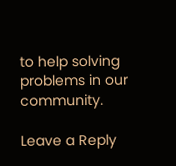to help solving problems in our community.

Leave a Reply